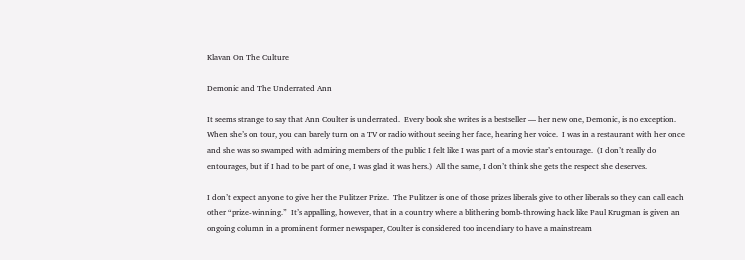Klavan On The Culture

Demonic and The Underrated Ann

It seems strange to say that Ann Coulter is underrated.  Every book she writes is a bestseller — her new one, Demonic, is no exception.  When she’s on tour, you can barely turn on a TV or radio without seeing her face, hearing her voice.  I was in a restaurant with her once and she was so swamped with admiring members of the public I felt like I was part of a movie star’s entourage.  (I don’t really do entourages, but if I had to be part of one, I was glad it was hers.)  All the same, I don’t think she gets the respect she deserves.

I don’t expect anyone to give her the Pulitzer Prize.  The Pulitzer is one of those prizes liberals give to other liberals so they can call each other “prize-winning.”  It’s appalling, however, that in a country where a blithering bomb-throwing hack like Paul Krugman is given an ongoing column in a prominent former newspaper, Coulter is considered too incendiary to have a mainstream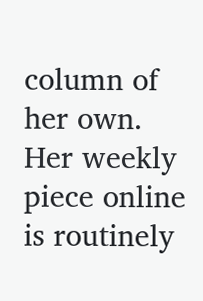column of her own.  Her weekly piece online is routinely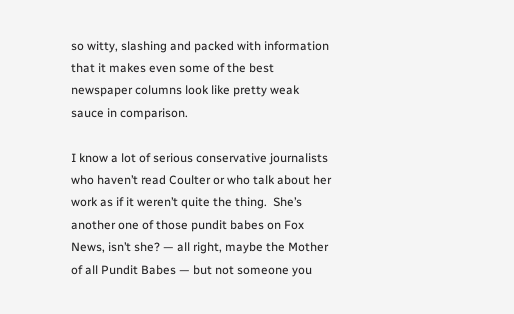so witty, slashing and packed with information that it makes even some of the best newspaper columns look like pretty weak sauce in comparison.

I know a lot of serious conservative journalists who haven’t read Coulter or who talk about her work as if it weren’t quite the thing.  She’s another one of those pundit babes on Fox News, isn’t she? — all right, maybe the Mother of all Pundit Babes — but not someone you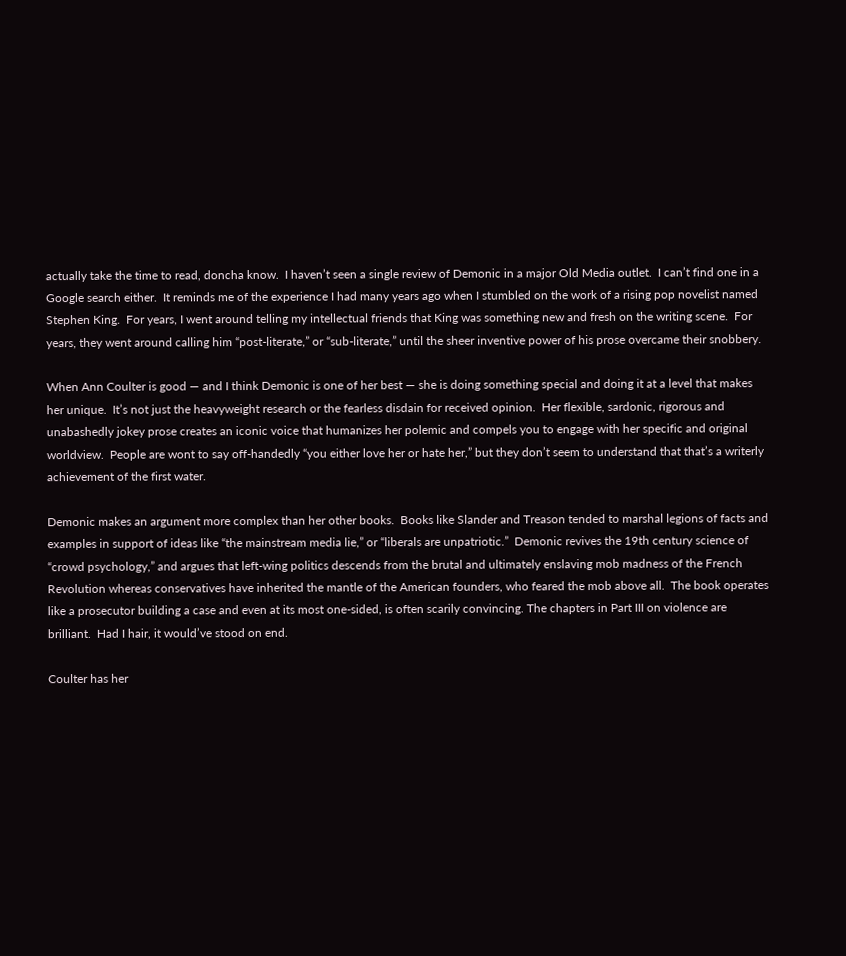actually take the time to read, doncha know.  I haven’t seen a single review of Demonic in a major Old Media outlet.  I can’t find one in a Google search either.  It reminds me of the experience I had many years ago when I stumbled on the work of a rising pop novelist named Stephen King.  For years, I went around telling my intellectual friends that King was something new and fresh on the writing scene.  For years, they went around calling him “post-literate,” or “sub-literate,” until the sheer inventive power of his prose overcame their snobbery.

When Ann Coulter is good — and I think Demonic is one of her best — she is doing something special and doing it at a level that makes her unique.  It’s not just the heavyweight research or the fearless disdain for received opinion.  Her flexible, sardonic, rigorous and unabashedly jokey prose creates an iconic voice that humanizes her polemic and compels you to engage with her specific and original worldview.  People are wont to say off-handedly “you either love her or hate her,” but they don’t seem to understand that that’s a writerly achievement of the first water.

Demonic makes an argument more complex than her other books.  Books like Slander and Treason tended to marshal legions of facts and examples in support of ideas like “the mainstream media lie,” or “liberals are unpatriotic.”  Demonic revives the 19th century science of “crowd psychology,” and argues that left-wing politics descends from the brutal and ultimately enslaving mob madness of the French Revolution whereas conservatives have inherited the mantle of the American founders, who feared the mob above all.  The book operates like a prosecutor building a case and even at its most one-sided, is often scarily convincing. The chapters in Part III on violence are brilliant.  Had I hair, it would’ve stood on end.

Coulter has her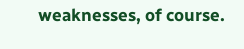weaknesses, of course.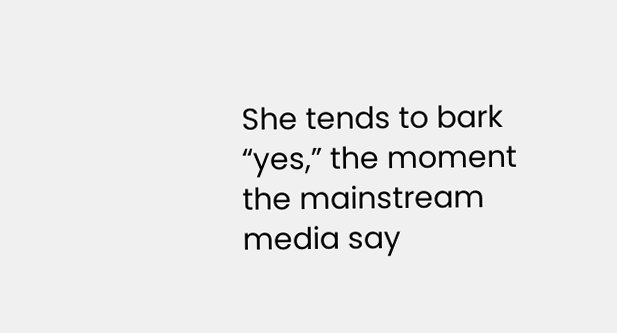She tends to bark “yes,” the moment the mainstream media say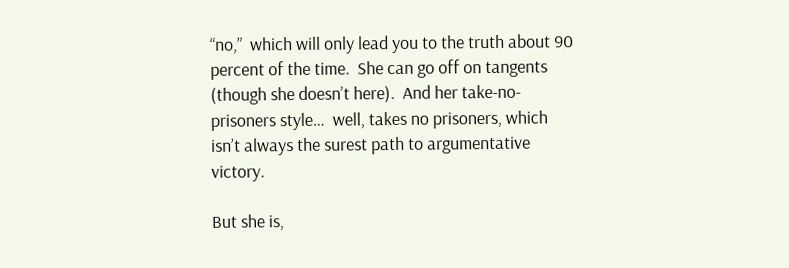“no,”  which will only lead you to the truth about 90 percent of the time.  She can go off on tangents (though she doesn’t here).  And her take-no-prisoners style…  well, takes no prisoners, which isn’t always the surest path to argumentative victory.

But she is,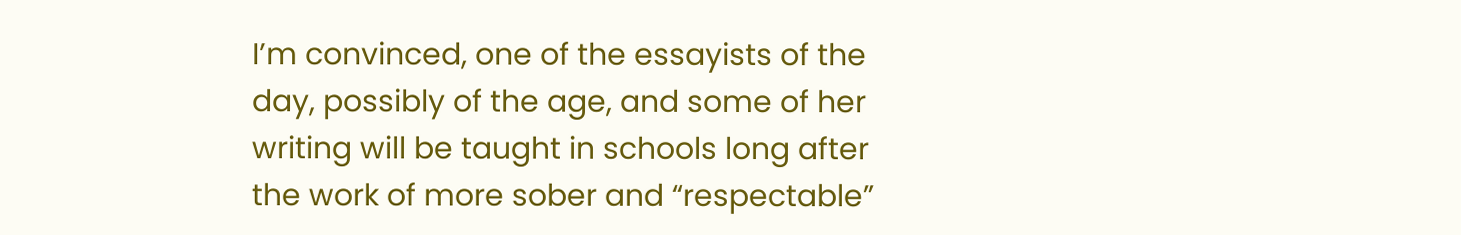I’m convinced, one of the essayists of the day, possibly of the age, and some of her writing will be taught in schools long after the work of more sober and “respectable”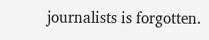journalists is forgotten.